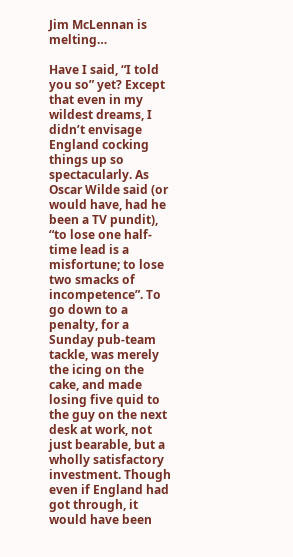Jim McLennan is melting…

Have I said, “I told you so” yet? Except that even in my wildest dreams, I didn’t envisage England cocking things up so spectacularly. As Oscar Wilde said (or would have, had he been a TV pundit), “to lose one half-time lead is a misfortune; to lose two smacks of incompetence”. To go down to a penalty, for a Sunday pub-team tackle, was merely the icing on the cake, and made losing five quid to the guy on the next desk at work, not just bearable, but a wholly satisfactory investment. Though even if England had got through, it would have been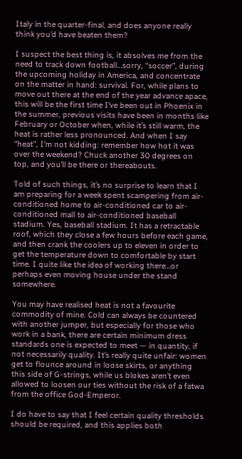Italy in the quarter-final, and does anyone really think you’d have beaten them?

I suspect the best thing is, it absolves me from the need to track down football…sorry, “soccer”, during the upcoming holiday in America, and concentrate on the matter in hand: survival. For, while plans to move out there at the end of the year advance apace, this will be the first time I’ve been out in Phoenix in the summer, previous visits have been in months like February or October when, while it’s still warm, the heat is rather less pronounced. And when I say “heat”, I’m not kidding: remember how hot it was over the weekend? Chuck another 30 degrees on top, and you’ll be there or thereabouts.

Told of such things, it’s no surprise to learn that I am preparing for a week spent scampering from air-conditioned home to air-conditioned car to air-conditioned mall to air-conditioned baseball stadium. Yes, baseball stadium. It has a retractable roof, which they close a few hours before each game, and then crank the coolers up to eleven in order to get the temperature down to comfortable by start time. I quite like the idea of working there…or perhaps even moving house under the stand somewhere.

You may have realised heat is not a favourite commodity of mine. Cold can always be countered with another jumper, but especially for those who work in a bank, there are certain minimum dress standards one is expected to meet — in quantity, if not necessarily quality. It’s really quite unfair: women get to flounce around in loose skirts, or anything this side of G-strings, while us blokes aren’t even allowed to loosen our ties without the risk of a fatwa from the office God-Emperor.

I do have to say that I feel certain quality thresholds should be required, and this applies both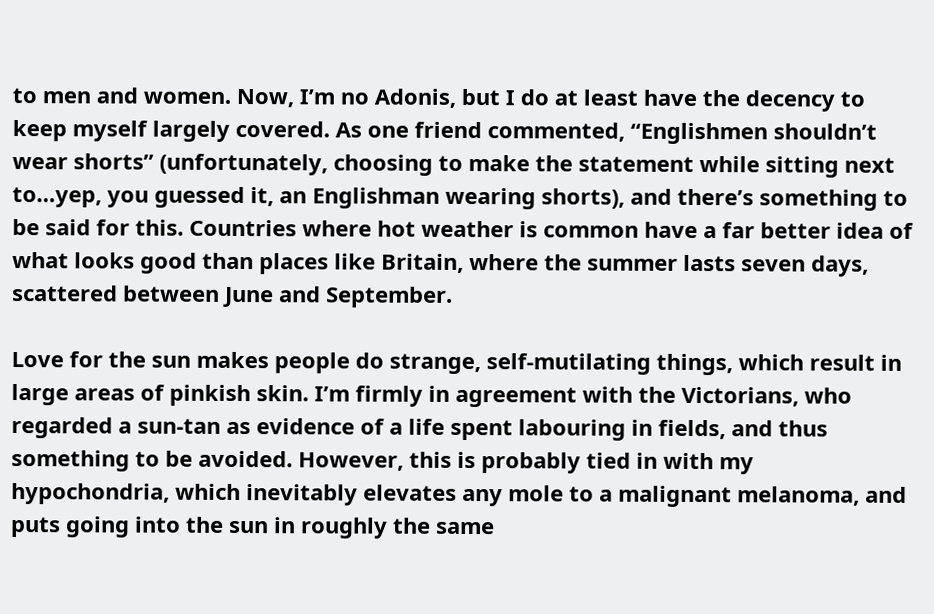to men and women. Now, I’m no Adonis, but I do at least have the decency to keep myself largely covered. As one friend commented, “Englishmen shouldn’t wear shorts” (unfortunately, choosing to make the statement while sitting next to…yep, you guessed it, an Englishman wearing shorts), and there’s something to be said for this. Countries where hot weather is common have a far better idea of what looks good than places like Britain, where the summer lasts seven days, scattered between June and September.

Love for the sun makes people do strange, self-mutilating things, which result in large areas of pinkish skin. I’m firmly in agreement with the Victorians, who regarded a sun-tan as evidence of a life spent labouring in fields, and thus something to be avoided. However, this is probably tied in with my hypochondria, which inevitably elevates any mole to a malignant melanoma, and puts going into the sun in roughly the same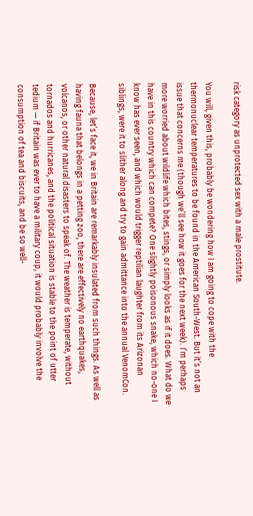risk category as unprotected sex with a male prostitute.

You will, given this, probably be wondering how I am going to cope with the thermonuclear temperatures to be found in the American South-West. But it’s not an issue that concerns me (though we’ll see how it goes for the next week). I’m perhaps more worried about wildlife which bites, stings, or simply looks as if it does. What do we have in this country which can compete? One slightly poisonous snake, which no-one I know has ever seen, and which would trigger reptilian laughter from its Arizonan siblings, were it to slither along and try to gain admittance into the annual VenomCon.

Because, let’s face it, we in Britain are remarkably insulated from such things. As well as having fauna that belongs in a petting zoo, there are effectively no earthquakes, volcanos, or other natural disasters to speak of. The weather is temperate, without tornados and hurricanes, and the political situation is stable to the point of utter tedium — if Britain was ever to have a military coup, it would probably involve the consumption of tea and biscuits, and be so well-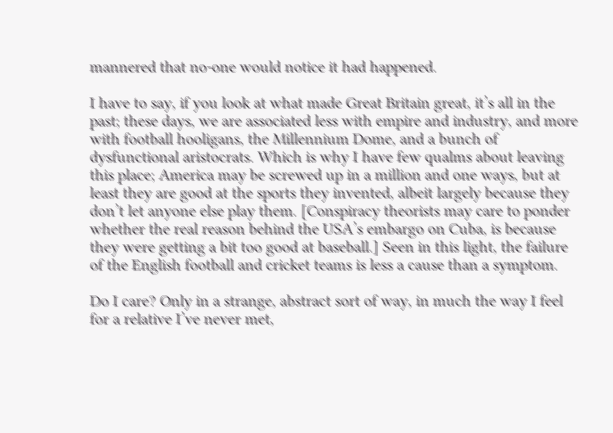mannered that no-one would notice it had happened.

I have to say, if you look at what made Great Britain great, it’s all in the past; these days, we are associated less with empire and industry, and more with football hooligans, the Millennium Dome, and a bunch of dysfunctional aristocrats. Which is why I have few qualms about leaving this place; America may be screwed up in a million and one ways, but at least they are good at the sports they invented, albeit largely because they don’t let anyone else play them. [Conspiracy theorists may care to ponder whether the real reason behind the USA’s embargo on Cuba, is because they were getting a bit too good at baseball.] Seen in this light, the failure of the English football and cricket teams is less a cause than a symptom.

Do I care? Only in a strange, abstract sort of way, in much the way I feel for a relative I’ve never met,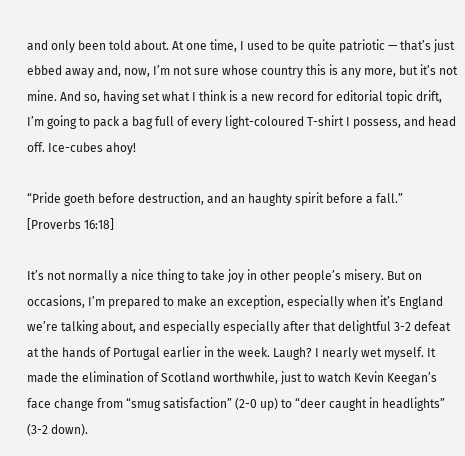and only been told about. At one time, I used to be quite patriotic — that’s just ebbed away and, now, I’m not sure whose country this is any more, but it’s not mine. And so, having set what I think is a new record for editorial topic drift, I’m going to pack a bag full of every light-coloured T-shirt I possess, and head off. Ice-cubes ahoy!

“Pride goeth before destruction, and an haughty spirit before a fall.” [Proverbs 16:18]

It’s not normally a nice thing to take joy in other people’s misery. But on occasions, I’m prepared to make an exception, especially when it’s England we’re talking about, and especially especially after that delightful 3-2 defeat at the hands of Portugal earlier in the week. Laugh? I nearly wet myself. It made the elimination of Scotland worthwhile, just to watch Kevin Keegan’s face change from “smug satisfaction” (2-0 up) to “deer caught in headlights” (3-2 down).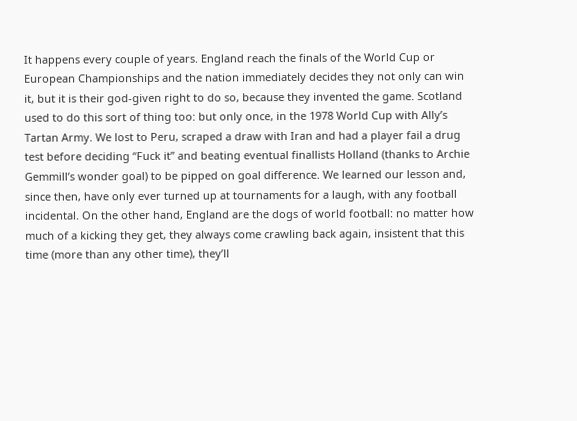It happens every couple of years. England reach the finals of the World Cup or European Championships and the nation immediately decides they not only can win it, but it is their god-given right to do so, because they invented the game. Scotland used to do this sort of thing too: but only once, in the 1978 World Cup with Ally’s Tartan Army. We lost to Peru, scraped a draw with Iran and had a player fail a drug test before deciding “Fuck it” and beating eventual finallists Holland (thanks to Archie Gemmill’s wonder goal) to be pipped on goal difference. We learned our lesson and, since then, have only ever turned up at tournaments for a laugh, with any football incidental. On the other hand, England are the dogs of world football: no matter how much of a kicking they get, they always come crawling back again, insistent that this time (more than any other time), they’ll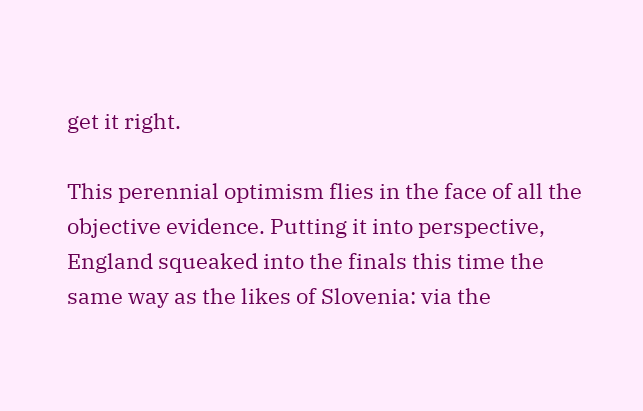get it right.

This perennial optimism flies in the face of all the objective evidence. Putting it into perspective, England squeaked into the finals this time the same way as the likes of Slovenia: via the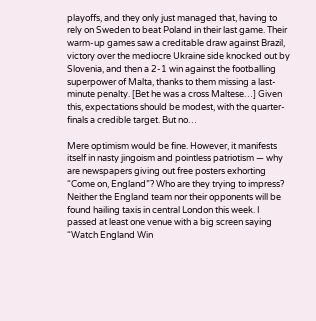playoffs, and they only just managed that, having to rely on Sweden to beat Poland in their last game. Their warm-up games saw a creditable draw against Brazil, victory over the mediocre Ukraine side knocked out by Slovenia, and then a 2-1 win against the footballing superpower of Malta, thanks to them missing a last-minute penalty. [Bet he was a cross Maltese…] Given this, expectations should be modest, with the quarter-finals a credible target. But no…

Mere optimism would be fine. However, it manifests itself in nasty jingoism and pointless patriotism — why are newspapers giving out free posters exhorting “Come on, England”? Who are they trying to impress? Neither the England team nor their opponents will be found hailing taxis in central London this week. I passed at least one venue with a big screen saying “Watch England Win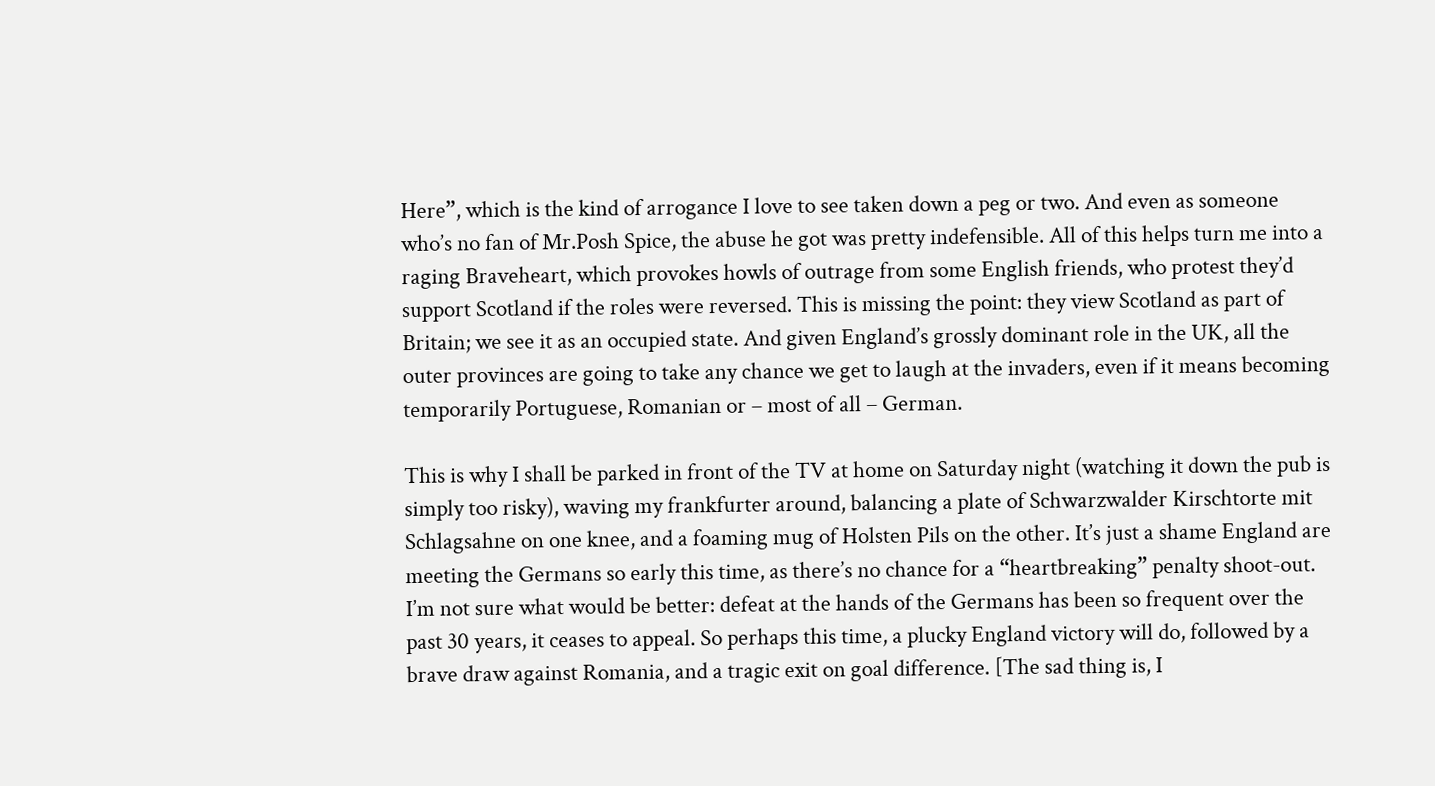Here”, which is the kind of arrogance I love to see taken down a peg or two. And even as someone who’s no fan of Mr.Posh Spice, the abuse he got was pretty indefensible. All of this helps turn me into a raging Braveheart, which provokes howls of outrage from some English friends, who protest they’d support Scotland if the roles were reversed. This is missing the point: they view Scotland as part of Britain; we see it as an occupied state. And given England’s grossly dominant role in the UK, all the outer provinces are going to take any chance we get to laugh at the invaders, even if it means becoming temporarily Portuguese, Romanian or – most of all – German.

This is why I shall be parked in front of the TV at home on Saturday night (watching it down the pub is simply too risky), waving my frankfurter around, balancing a plate of Schwarzwalder Kirschtorte mit Schlagsahne on one knee, and a foaming mug of Holsten Pils on the other. It’s just a shame England are meeting the Germans so early this time, as there’s no chance for a “heartbreaking” penalty shoot-out. I’m not sure what would be better: defeat at the hands of the Germans has been so frequent over the past 30 years, it ceases to appeal. So perhaps this time, a plucky England victory will do, followed by a brave draw against Romania, and a tragic exit on goal difference. [The sad thing is, I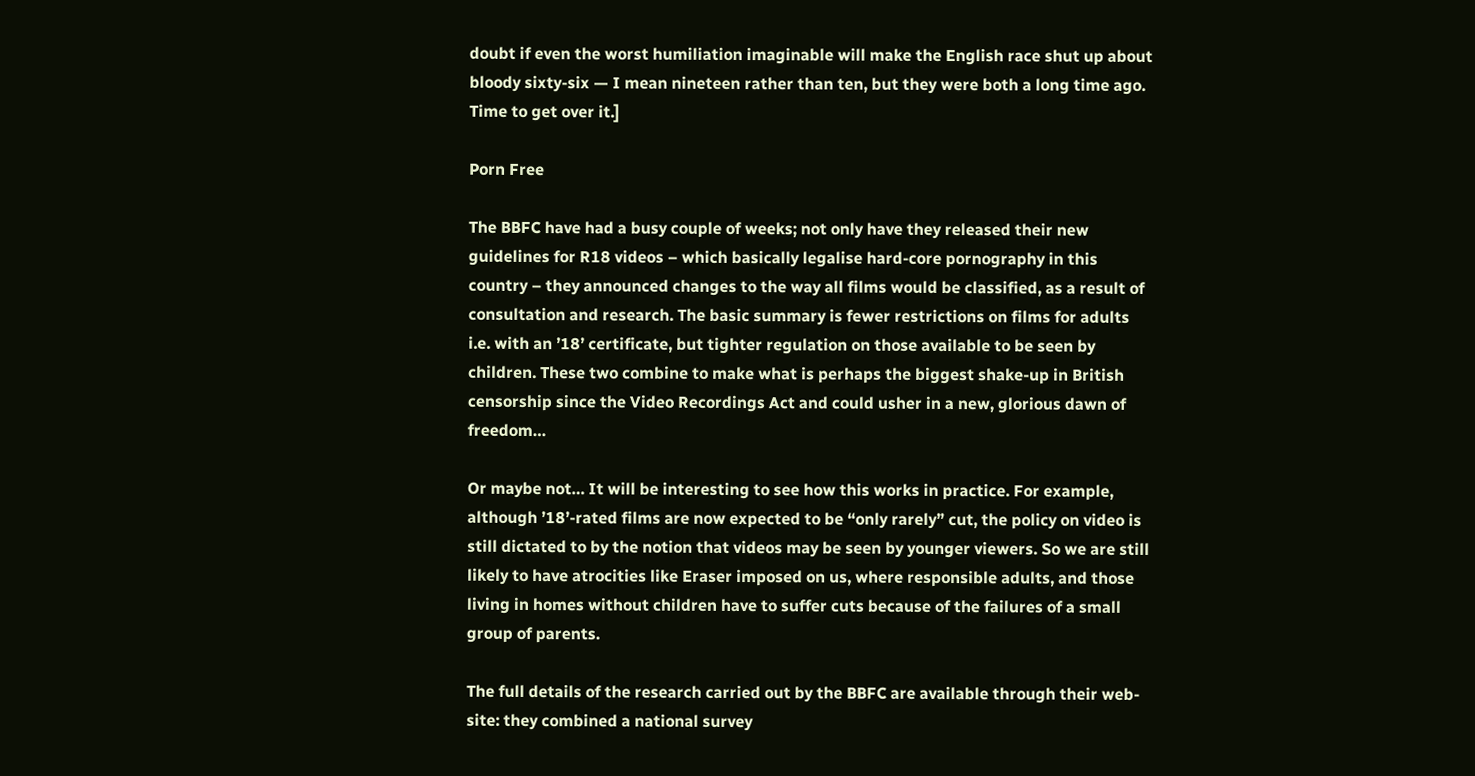doubt if even the worst humiliation imaginable will make the English race shut up about bloody sixty-six — I mean nineteen rather than ten, but they were both a long time ago. Time to get over it.]

Porn Free

The BBFC have had a busy couple of weeks; not only have they released their new guidelines for R18 videos – which basically legalise hard-core pornography in this country – they announced changes to the way all films would be classified, as a result of consultation and research. The basic summary is fewer restrictions on films for adults i.e. with an ’18’ certificate, but tighter regulation on those available to be seen by children. These two combine to make what is perhaps the biggest shake-up in British censorship since the Video Recordings Act and could usher in a new, glorious dawn of freedom…

Or maybe not… It will be interesting to see how this works in practice. For example, although ’18’-rated films are now expected to be “only rarely” cut, the policy on video is still dictated to by the notion that videos may be seen by younger viewers. So we are still likely to have atrocities like Eraser imposed on us, where responsible adults, and those living in homes without children have to suffer cuts because of the failures of a small group of parents.

The full details of the research carried out by the BBFC are available through their web-site: they combined a national survey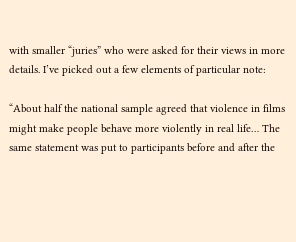with smaller “juries” who were asked for their views in more details. I’ve picked out a few elements of particular note:

“About half the national sample agreed that violence in films might make people behave more violently in real life… The same statement was put to participants before and after the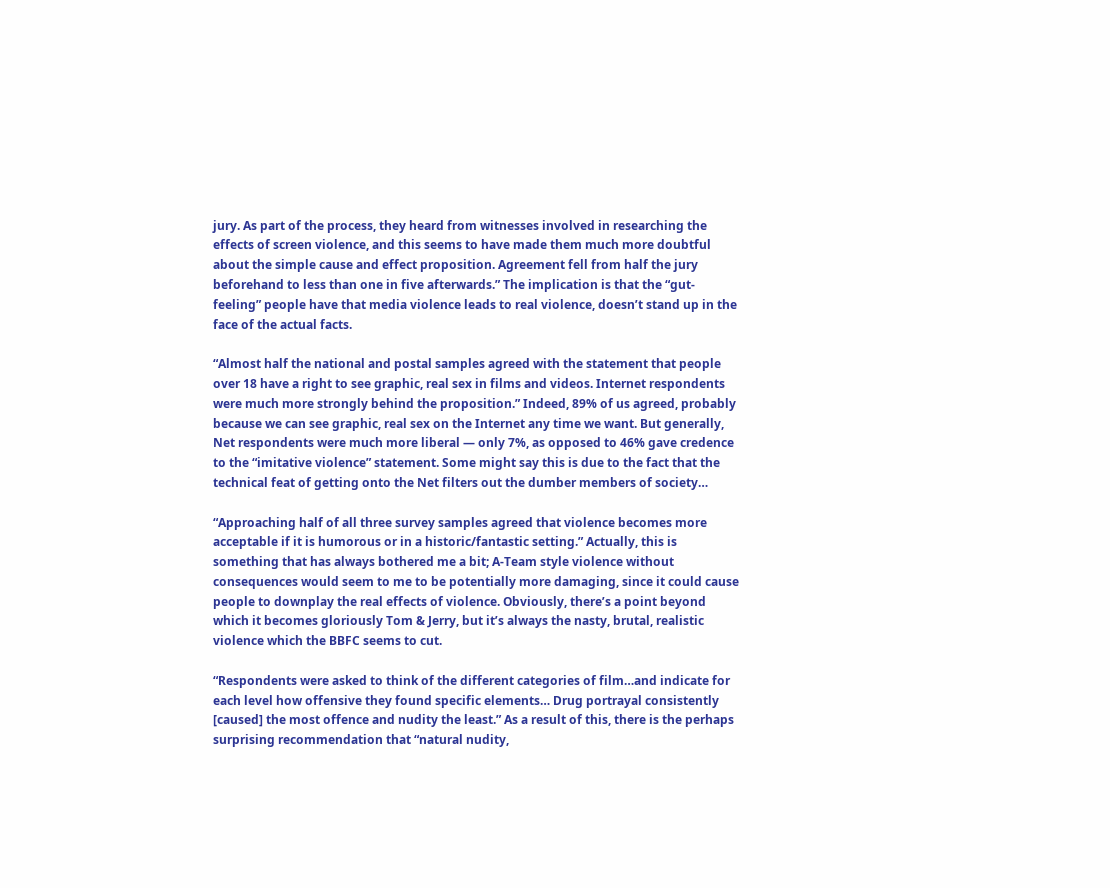jury. As part of the process, they heard from witnesses involved in researching the effects of screen violence, and this seems to have made them much more doubtful about the simple cause and effect proposition. Agreement fell from half the jury beforehand to less than one in five afterwards.” The implication is that the “gut-feeling” people have that media violence leads to real violence, doesn’t stand up in the face of the actual facts.

“Almost half the national and postal samples agreed with the statement that people over 18 have a right to see graphic, real sex in films and videos. Internet respondents were much more strongly behind the proposition.” Indeed, 89% of us agreed, probably because we can see graphic, real sex on the Internet any time we want. But generally, Net respondents were much more liberal — only 7%, as opposed to 46% gave credence to the “imitative violence” statement. Some might say this is due to the fact that the technical feat of getting onto the Net filters out the dumber members of society…

“Approaching half of all three survey samples agreed that violence becomes more acceptable if it is humorous or in a historic/fantastic setting.” Actually, this is something that has always bothered me a bit; A-Team style violence without consequences would seem to me to be potentially more damaging, since it could cause people to downplay the real effects of violence. Obviously, there’s a point beyond which it becomes gloriously Tom & Jerry, but it’s always the nasty, brutal, realistic violence which the BBFC seems to cut.

“Respondents were asked to think of the different categories of film…and indicate for each level how offensive they found specific elements… Drug portrayal consistently [caused] the most offence and nudity the least.” As a result of this, there is the perhaps surprising recommendation that “natural nudity,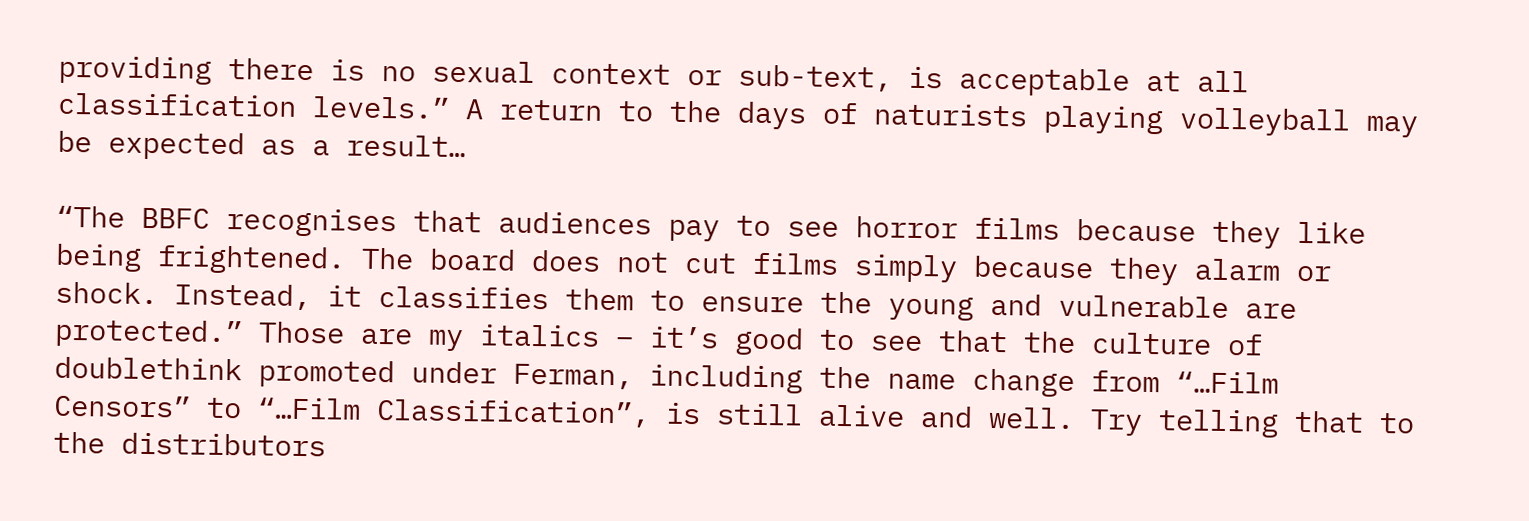providing there is no sexual context or sub-text, is acceptable at all classification levels.” A return to the days of naturists playing volleyball may be expected as a result…

“The BBFC recognises that audiences pay to see horror films because they like being frightened. The board does not cut films simply because they alarm or shock. Instead, it classifies them to ensure the young and vulnerable are protected.” Those are my italics – it’s good to see that the culture of doublethink promoted under Ferman, including the name change from “…Film Censors” to “…Film Classification”, is still alive and well. Try telling that to the distributors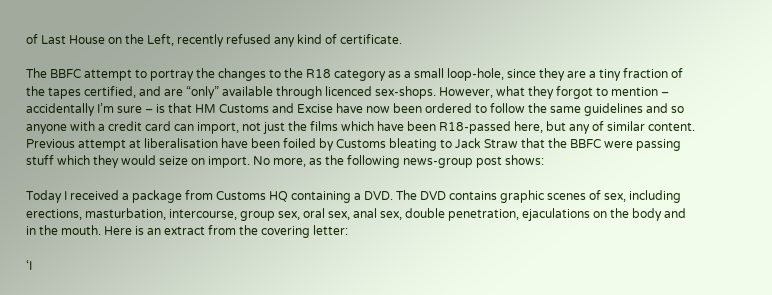of Last House on the Left, recently refused any kind of certificate.

The BBFC attempt to portray the changes to the R18 category as a small loop-hole, since they are a tiny fraction of the tapes certified, and are “only” available through licenced sex-shops. However, what they forgot to mention – accidentally I’m sure – is that HM Customs and Excise have now been ordered to follow the same guidelines and so anyone with a credit card can import, not just the films which have been R18-passed here, but any of similar content. Previous attempt at liberalisation have been foiled by Customs bleating to Jack Straw that the BBFC were passing stuff which they would seize on import. No more, as the following news-group post shows:

Today I received a package from Customs HQ containing a DVD. The DVD contains graphic scenes of sex, including erections, masturbation, intercourse, group sex, oral sex, anal sex, double penetration, ejaculations on the body and in the mouth. Here is an extract from the covering letter:

‘I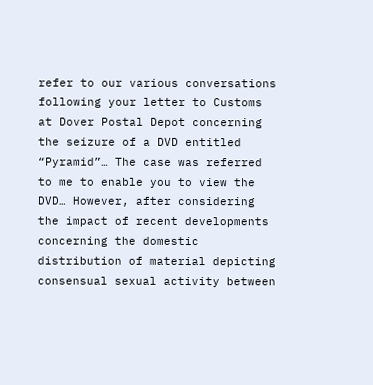refer to our various conversations following your letter to Customs at Dover Postal Depot concerning the seizure of a DVD entitled “Pyramid”… The case was referred to me to enable you to view the DVD… However, after considering the impact of recent developments concerning the domestic distribution of material depicting consensual sexual activity between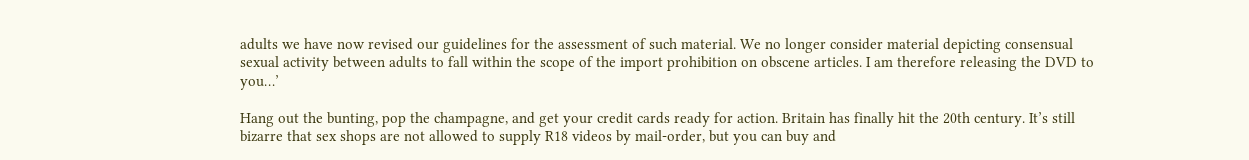adults we have now revised our guidelines for the assessment of such material. We no longer consider material depicting consensual sexual activity between adults to fall within the scope of the import prohibition on obscene articles. I am therefore releasing the DVD to you…’

Hang out the bunting, pop the champagne, and get your credit cards ready for action. Britain has finally hit the 20th century. It’s still bizarre that sex shops are not allowed to supply R18 videos by mail-order, but you can buy and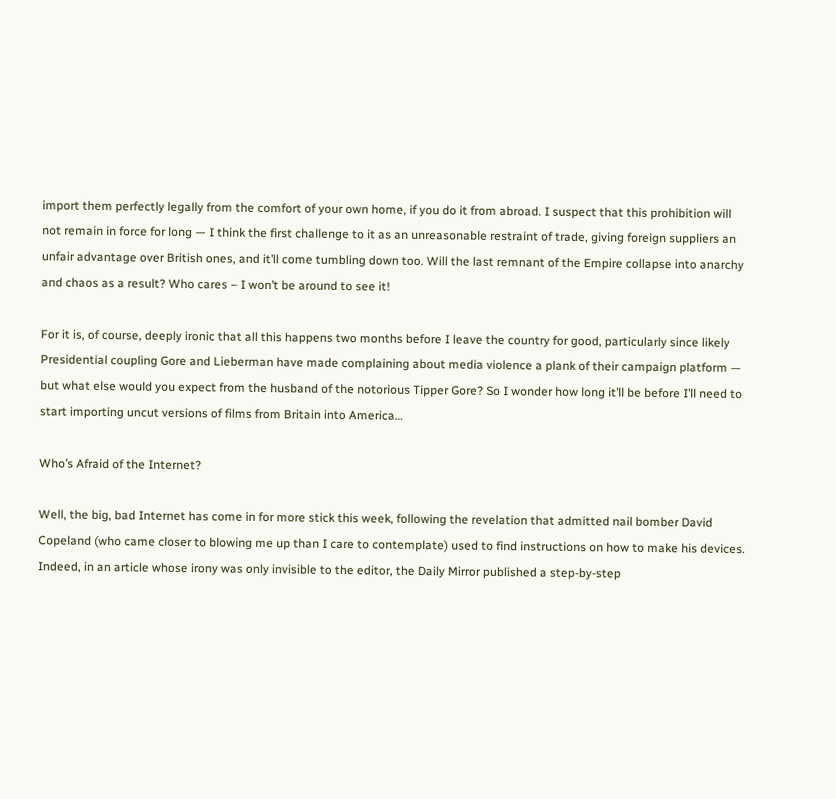import them perfectly legally from the comfort of your own home, if you do it from abroad. I suspect that this prohibition will not remain in force for long — I think the first challenge to it as an unreasonable restraint of trade, giving foreign suppliers an unfair advantage over British ones, and it’ll come tumbling down too. Will the last remnant of the Empire collapse into anarchy and chaos as a result? Who cares – I won’t be around to see it!

For it is, of course, deeply ironic that all this happens two months before I leave the country for good, particularly since likely Presidential coupling Gore and Lieberman have made complaining about media violence a plank of their campaign platform — but what else would you expect from the husband of the notorious Tipper Gore? So I wonder how long it’ll be before I’ll need to start importing uncut versions of films from Britain into America…

Who’s Afraid of the Internet?

Well, the big, bad Internet has come in for more stick this week, following the revelation that admitted nail bomber David Copeland (who came closer to blowing me up than I care to contemplate) used to find instructions on how to make his devices. Indeed, in an article whose irony was only invisible to the editor, the Daily Mirror published a step-by-step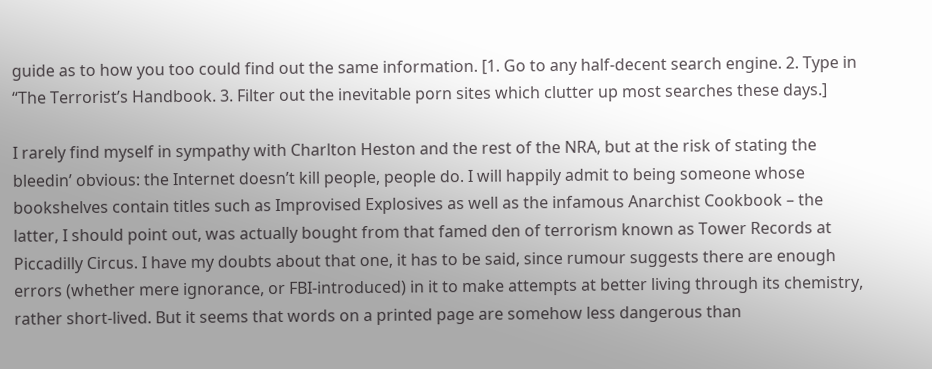guide as to how you too could find out the same information. [1. Go to any half-decent search engine. 2. Type in “The Terrorist’s Handbook. 3. Filter out the inevitable porn sites which clutter up most searches these days.]

I rarely find myself in sympathy with Charlton Heston and the rest of the NRA, but at the risk of stating the bleedin’ obvious: the Internet doesn’t kill people, people do. I will happily admit to being someone whose bookshelves contain titles such as Improvised Explosives as well as the infamous Anarchist Cookbook – the latter, I should point out, was actually bought from that famed den of terrorism known as Tower Records at Piccadilly Circus. I have my doubts about that one, it has to be said, since rumour suggests there are enough errors (whether mere ignorance, or FBI-introduced) in it to make attempts at better living through its chemistry, rather short-lived. But it seems that words on a printed page are somehow less dangerous than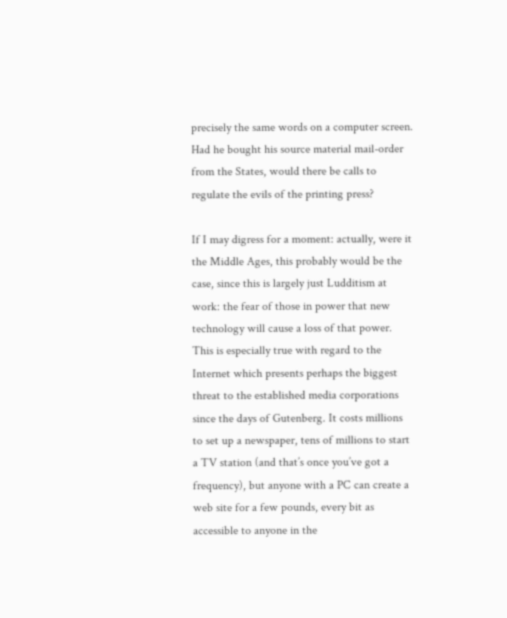precisely the same words on a computer screen. Had he bought his source material mail-order from the States, would there be calls to regulate the evils of the printing press?

If I may digress for a moment: actually, were it the Middle Ages, this probably would be the case, since this is largely just Ludditism at work: the fear of those in power that new technology will cause a loss of that power. This is especially true with regard to the Internet which presents perhaps the biggest threat to the established media corporations since the days of Gutenberg. It costs millions to set up a newspaper, tens of millions to start a TV station (and that’s once you’ve got a frequency), but anyone with a PC can create a web site for a few pounds, every bit as accessible to anyone in the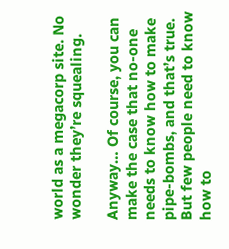world as a megacorp site. No wonder they’re squealing.

Anyway… Of course, you can make the case that no-one needs to know how to make pipe-bombs, and that’s true. But few people need to know how to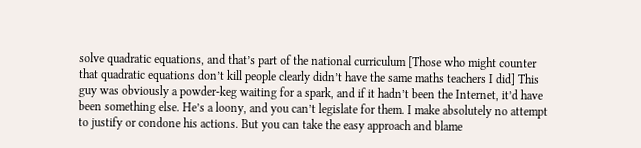solve quadratic equations, and that’s part of the national curriculum [Those who might counter that quadratic equations don’t kill people clearly didn’t have the same maths teachers I did] This guy was obviously a powder-keg waiting for a spark, and if it hadn’t been the Internet, it’d have been something else. He’s a loony, and you can’t legislate for them. I make absolutely no attempt to justify or condone his actions. But you can take the easy approach and blame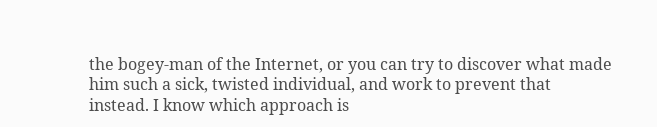the bogey-man of the Internet, or you can try to discover what made him such a sick, twisted individual, and work to prevent that instead. I know which approach is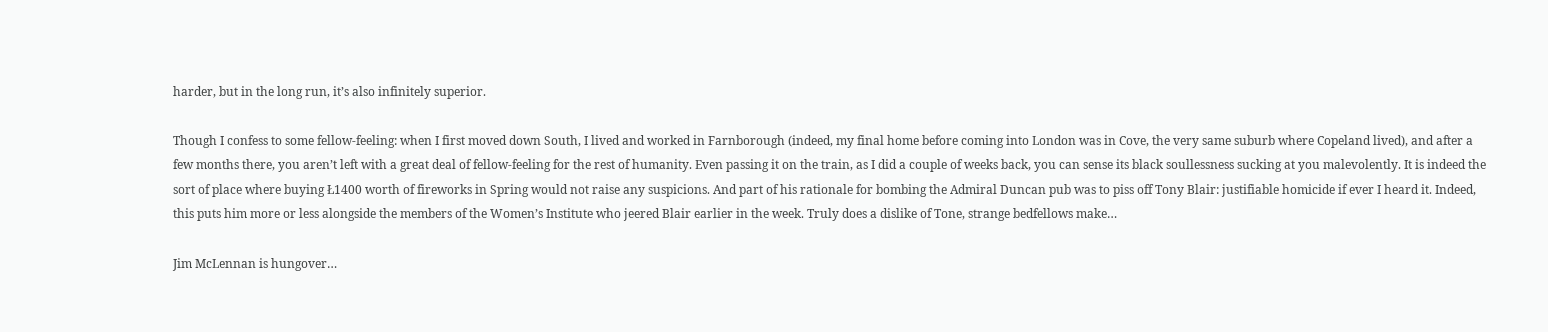harder, but in the long run, it’s also infinitely superior.

Though I confess to some fellow-feeling: when I first moved down South, I lived and worked in Farnborough (indeed, my final home before coming into London was in Cove, the very same suburb where Copeland lived), and after a few months there, you aren’t left with a great deal of fellow-feeling for the rest of humanity. Even passing it on the train, as I did a couple of weeks back, you can sense its black soullessness sucking at you malevolently. It is indeed the sort of place where buying Ł1400 worth of fireworks in Spring would not raise any suspicions. And part of his rationale for bombing the Admiral Duncan pub was to piss off Tony Blair: justifiable homicide if ever I heard it. Indeed, this puts him more or less alongside the members of the Women’s Institute who jeered Blair earlier in the week. Truly does a dislike of Tone, strange bedfellows make…

Jim McLennan is hungover…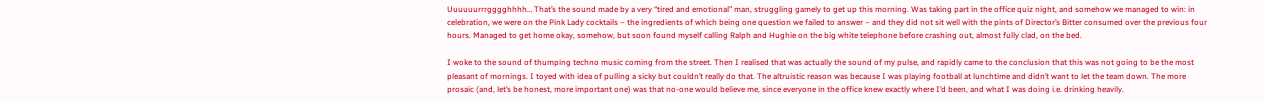Uuuuuurrrgggghhhh… That’s the sound made by a very “tired and emotional” man, struggling gamely to get up this morning. Was taking part in the office quiz night, and somehow we managed to win: in celebration, we were on the Pink Lady cocktails – the ingredients of which being one question we failed to answer – and they did not sit well with the pints of Director’s Bitter consumed over the previous four hours. Managed to get home okay, somehow, but soon found myself calling Ralph and Hughie on the big white telephone before crashing out, almost fully clad, on the bed.

I woke to the sound of thumping techno music coming from the street. Then I realised that was actually the sound of my pulse, and rapidly came to the conclusion that this was not going to be the most pleasant of mornings. I toyed with idea of pulling a sicky but couldn’t really do that. The altruistic reason was because I was playing football at lunchtime and didn’t want to let the team down. The more prosaic (and, let’s be honest, more important one) was that no-one would believe me, since everyone in the office knew exactly where I’d been, and what I was doing i.e. drinking heavily.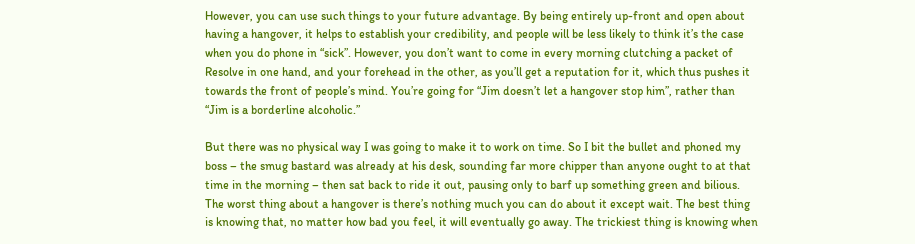However, you can use such things to your future advantage. By being entirely up-front and open about having a hangover, it helps to establish your credibility, and people will be less likely to think it’s the case when you do phone in “sick”. However, you don’t want to come in every morning clutching a packet of Resolve in one hand, and your forehead in the other, as you’ll get a reputation for it, which thus pushes it towards the front of people’s mind. You’re going for “Jim doesn’t let a hangover stop him”, rather than “Jim is a borderline alcoholic.”

But there was no physical way I was going to make it to work on time. So I bit the bullet and phoned my boss – the smug bastard was already at his desk, sounding far more chipper than anyone ought to at that time in the morning – then sat back to ride it out, pausing only to barf up something green and bilious. The worst thing about a hangover is there’s nothing much you can do about it except wait. The best thing is knowing that, no matter how bad you feel, it will eventually go away. The trickiest thing is knowing when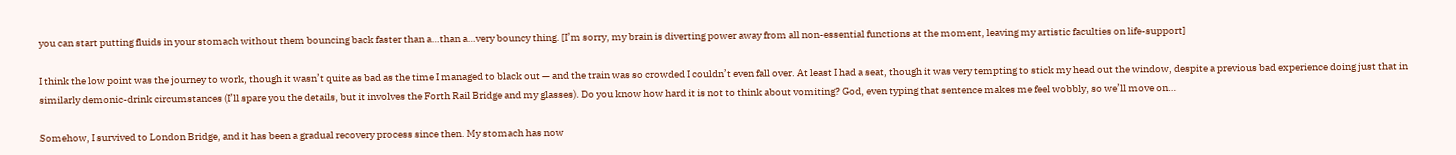you can start putting fluids in your stomach without them bouncing back faster than a…than a…very bouncy thing. [I’m sorry, my brain is diverting power away from all non-essential functions at the moment, leaving my artistic faculties on life-support]

I think the low point was the journey to work, though it wasn’t quite as bad as the time I managed to black out — and the train was so crowded I couldn’t even fall over. At least I had a seat, though it was very tempting to stick my head out the window, despite a previous bad experience doing just that in similarly demonic-drink circumstances (I’ll spare you the details, but it involves the Forth Rail Bridge and my glasses). Do you know how hard it is not to think about vomiting? God, even typing that sentence makes me feel wobbly, so we’ll move on…

Somehow, I survived to London Bridge, and it has been a gradual recovery process since then. My stomach has now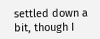settled down a bit, though I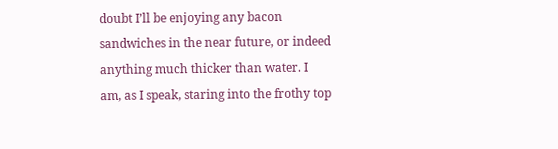doubt I’ll be enjoying any bacon sandwiches in the near future, or indeed anything much thicker than water. I am, as I speak, staring into the frothy top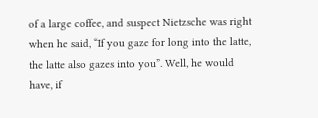of a large coffee, and suspect Nietzsche was right when he said, “If you gaze for long into the latte, the latte also gazes into you”. Well, he would have, if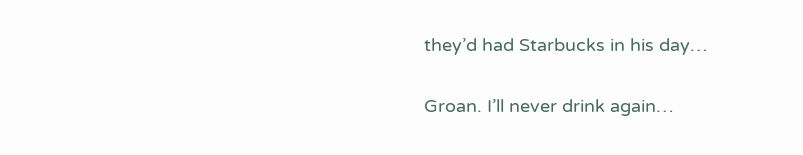they’d had Starbucks in his day…

Groan. I’ll never drink again…